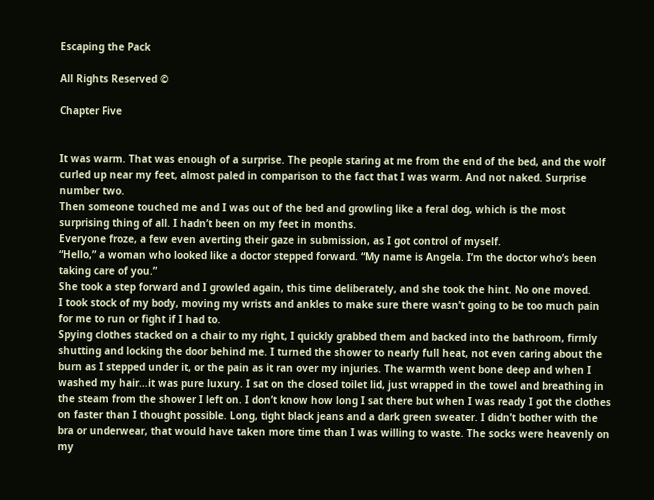Escaping the Pack

All Rights Reserved ©

Chapter Five


It was warm. That was enough of a surprise. The people staring at me from the end of the bed, and the wolf curled up near my feet, almost paled in comparison to the fact that I was warm. And not naked. Surprise number two.
Then someone touched me and I was out of the bed and growling like a feral dog, which is the most surprising thing of all. I hadn’t been on my feet in months.
Everyone froze, a few even averting their gaze in submission, as I got control of myself.
“Hello,” a woman who looked like a doctor stepped forward. “My name is Angela. I’m the doctor who’s been taking care of you.”
She took a step forward and I growled again, this time deliberately, and she took the hint. No one moved.
I took stock of my body, moving my wrists and ankles to make sure there wasn’t going to be too much pain for me to run or fight if I had to.
Spying clothes stacked on a chair to my right, I quickly grabbed them and backed into the bathroom, firmly shutting and locking the door behind me. I turned the shower to nearly full heat, not even caring about the burn as I stepped under it, or the pain as it ran over my injuries. The warmth went bone deep and when I washed my hair…it was pure luxury. I sat on the closed toilet lid, just wrapped in the towel and breathing in the steam from the shower I left on. I don’t know how long I sat there but when I was ready I got the clothes on faster than I thought possible. Long, tight black jeans and a dark green sweater. I didn’t bother with the bra or underwear, that would have taken more time than I was willing to waste. The socks were heavenly on my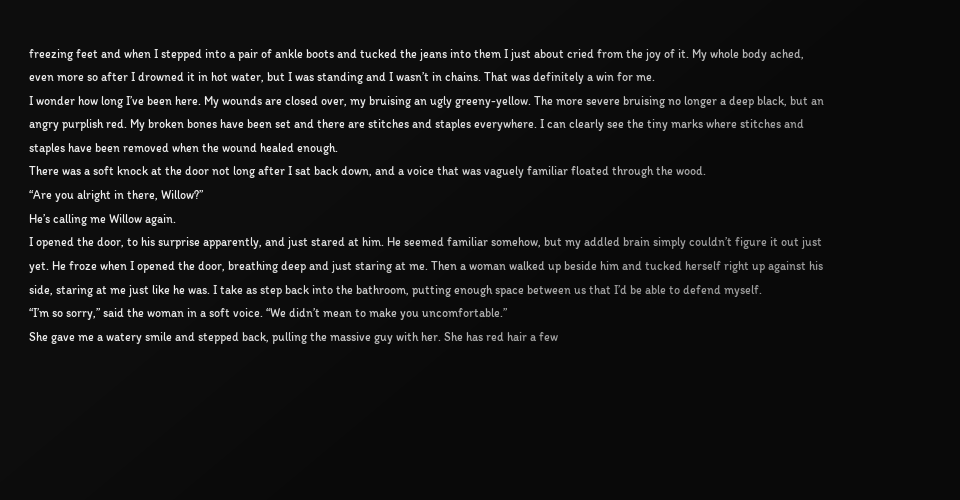freezing feet and when I stepped into a pair of ankle boots and tucked the jeans into them I just about cried from the joy of it. My whole body ached, even more so after I drowned it in hot water, but I was standing and I wasn’t in chains. That was definitely a win for me.
I wonder how long I’ve been here. My wounds are closed over, my bruising an ugly greeny-yellow. The more severe bruising no longer a deep black, but an angry purplish red. My broken bones have been set and there are stitches and staples everywhere. I can clearly see the tiny marks where stitches and staples have been removed when the wound healed enough.
There was a soft knock at the door not long after I sat back down, and a voice that was vaguely familiar floated through the wood.
“Are you alright in there, Willow?”
He’s calling me Willow again.
I opened the door, to his surprise apparently, and just stared at him. He seemed familiar somehow, but my addled brain simply couldn’t figure it out just yet. He froze when I opened the door, breathing deep and just staring at me. Then a woman walked up beside him and tucked herself right up against his side, staring at me just like he was. I take as step back into the bathroom, putting enough space between us that I’d be able to defend myself.
“I’m so sorry,” said the woman in a soft voice. “We didn’t mean to make you uncomfortable.”
She gave me a watery smile and stepped back, pulling the massive guy with her. She has red hair a few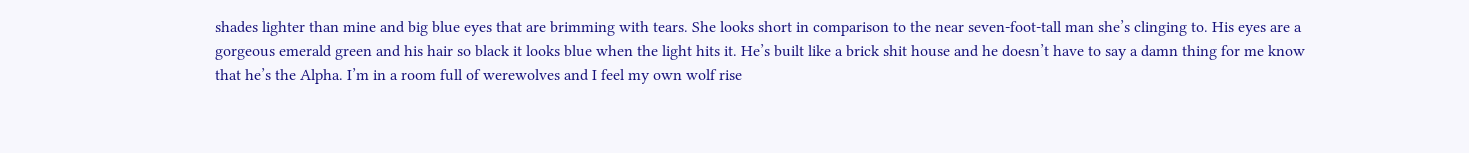shades lighter than mine and big blue eyes that are brimming with tears. She looks short in comparison to the near seven-foot-tall man she’s clinging to. His eyes are a gorgeous emerald green and his hair so black it looks blue when the light hits it. He’s built like a brick shit house and he doesn’t have to say a damn thing for me know that he’s the Alpha. I’m in a room full of werewolves and I feel my own wolf rise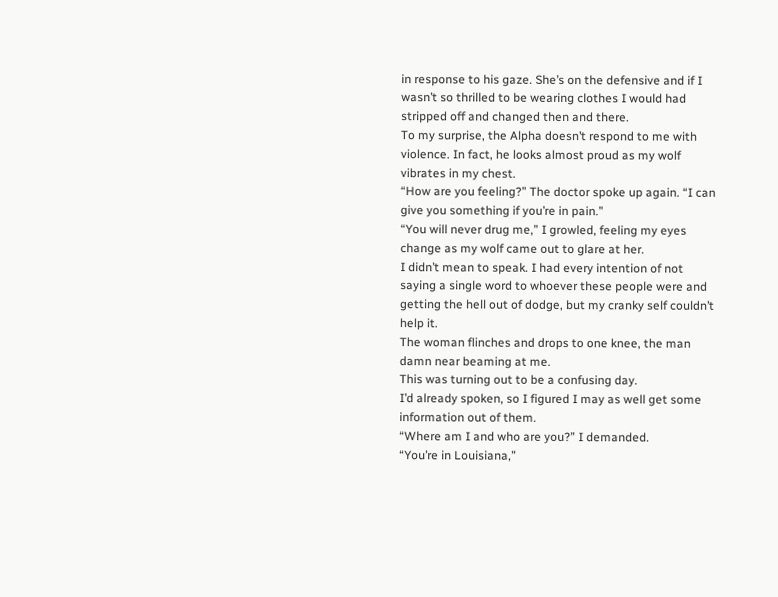in response to his gaze. She’s on the defensive and if I wasn’t so thrilled to be wearing clothes I would had stripped off and changed then and there.
To my surprise, the Alpha doesn’t respond to me with violence. In fact, he looks almost proud as my wolf vibrates in my chest.
“How are you feeling?” The doctor spoke up again. “I can give you something if you’re in pain.”
“You will never drug me,” I growled, feeling my eyes change as my wolf came out to glare at her.
I didn’t mean to speak. I had every intention of not saying a single word to whoever these people were and getting the hell out of dodge, but my cranky self couldn’t help it.
The woman flinches and drops to one knee, the man damn near beaming at me.
This was turning out to be a confusing day.
I’d already spoken, so I figured I may as well get some information out of them.
“Where am I and who are you?” I demanded.
“You’re in Louisiana,”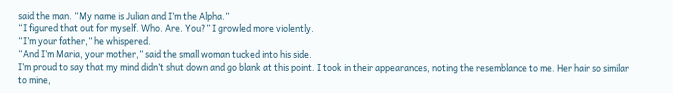said the man. “My name is Julian and I’m the Alpha.”
“I figured that out for myself. Who. Are. You?” I growled more violently.
“I’m your father,” he whispered.
“And I’m Maria, your mother,” said the small woman tucked into his side.
I’m proud to say that my mind didn’t shut down and go blank at this point. I took in their appearances, noting the resemblance to me. Her hair so similar to mine,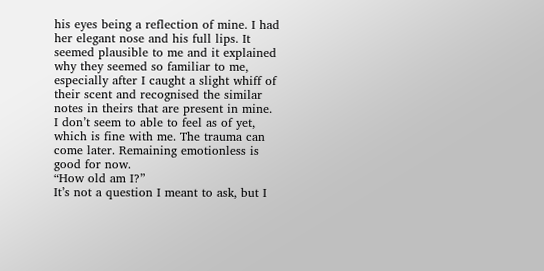his eyes being a reflection of mine. I had her elegant nose and his full lips. It seemed plausible to me and it explained why they seemed so familiar to me, especially after I caught a slight whiff of their scent and recognised the similar notes in theirs that are present in mine.
I don’t seem to able to feel as of yet, which is fine with me. The trauma can come later. Remaining emotionless is good for now.
“How old am I?”
It’s not a question I meant to ask, but I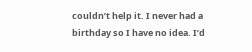couldn’t help it. I never had a birthday so I have no idea. I’d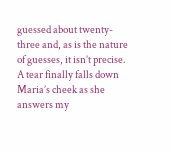guessed about twenty-three and, as is the nature of guesses, it isn’t precise.
A tear finally falls down Maria’s cheek as she answers my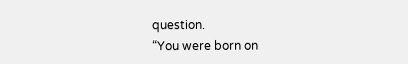question.
“You were born on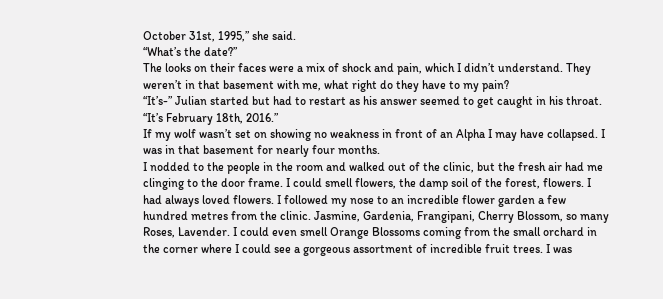October 31st, 1995,” she said.
“What’s the date?”
The looks on their faces were a mix of shock and pain, which I didn’t understand. They weren’t in that basement with me, what right do they have to my pain?
“It’s-” Julian started but had to restart as his answer seemed to get caught in his throat. “It’s February 18th, 2016.”
If my wolf wasn’t set on showing no weakness in front of an Alpha I may have collapsed. I was in that basement for nearly four months.
I nodded to the people in the room and walked out of the clinic, but the fresh air had me clinging to the door frame. I could smell flowers, the damp soil of the forest, flowers. I had always loved flowers. I followed my nose to an incredible flower garden a few hundred metres from the clinic. Jasmine, Gardenia, Frangipani, Cherry Blossom, so many Roses, Lavender. I could even smell Orange Blossoms coming from the small orchard in the corner where I could see a gorgeous assortment of incredible fruit trees. I was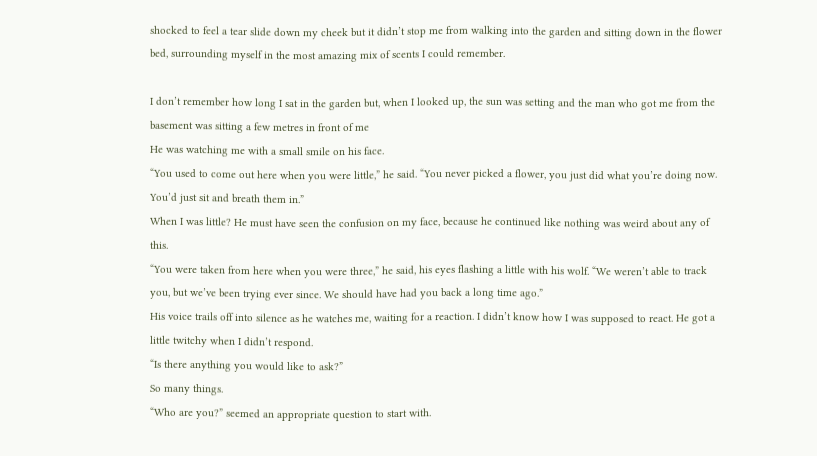shocked to feel a tear slide down my cheek but it didn’t stop me from walking into the garden and sitting down in the flower bed, surrounding myself in the most amazing mix of scents I could remember.

I don’t remember how long I sat in the garden but, when I looked up, the sun was setting and the man who got me from the basement was sitting a few metres in front of me
He was watching me with a small smile on his face.
“You used to come out here when you were little,” he said. “You never picked a flower, you just did what you’re doing now. You’d just sit and breath them in.”
When I was little? He must have seen the confusion on my face, because he continued like nothing was weird about any of this.
“You were taken from here when you were three,” he said, his eyes flashing a little with his wolf. “We weren’t able to track you, but we’ve been trying ever since. We should have had you back a long time ago.”
His voice trails off into silence as he watches me, waiting for a reaction. I didn’t know how I was supposed to react. He got a little twitchy when I didn’t respond.
“Is there anything you would like to ask?”
So many things.
“Who are you?” seemed an appropriate question to start with.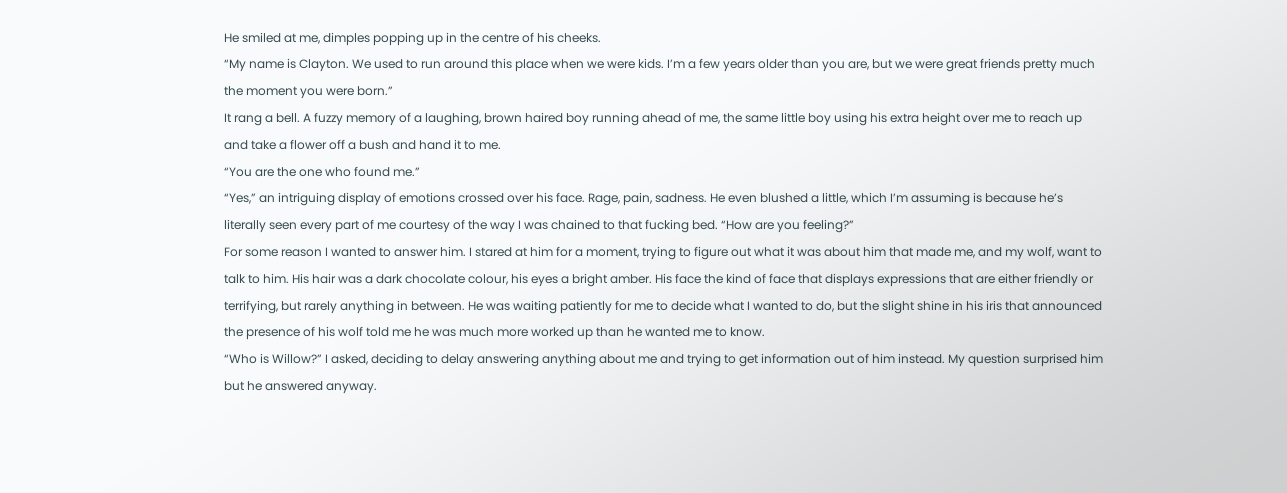He smiled at me, dimples popping up in the centre of his cheeks.
“My name is Clayton. We used to run around this place when we were kids. I’m a few years older than you are, but we were great friends pretty much the moment you were born.”
It rang a bell. A fuzzy memory of a laughing, brown haired boy running ahead of me, the same little boy using his extra height over me to reach up and take a flower off a bush and hand it to me.
“You are the one who found me.”
“Yes,” an intriguing display of emotions crossed over his face. Rage, pain, sadness. He even blushed a little, which I’m assuming is because he’s literally seen every part of me courtesy of the way I was chained to that fucking bed. “How are you feeling?”
For some reason I wanted to answer him. I stared at him for a moment, trying to figure out what it was about him that made me, and my wolf, want to talk to him. His hair was a dark chocolate colour, his eyes a bright amber. His face the kind of face that displays expressions that are either friendly or terrifying, but rarely anything in between. He was waiting patiently for me to decide what I wanted to do, but the slight shine in his iris that announced the presence of his wolf told me he was much more worked up than he wanted me to know.
“Who is Willow?” I asked, deciding to delay answering anything about me and trying to get information out of him instead. My question surprised him but he answered anyway.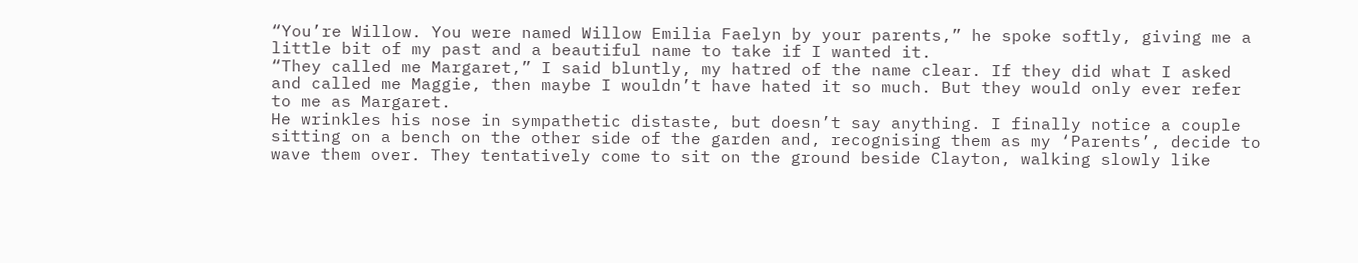“You’re Willow. You were named Willow Emilia Faelyn by your parents,” he spoke softly, giving me a little bit of my past and a beautiful name to take if I wanted it.
“They called me Margaret,” I said bluntly, my hatred of the name clear. If they did what I asked and called me Maggie, then maybe I wouldn’t have hated it so much. But they would only ever refer to me as Margaret.
He wrinkles his nose in sympathetic distaste, but doesn’t say anything. I finally notice a couple sitting on a bench on the other side of the garden and, recognising them as my ‘Parents’, decide to wave them over. They tentatively come to sit on the ground beside Clayton, walking slowly like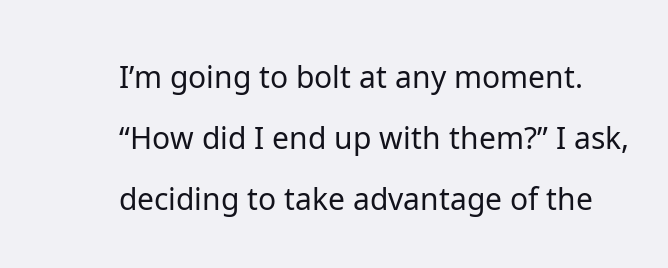I’m going to bolt at any moment.
“How did I end up with them?” I ask, deciding to take advantage of the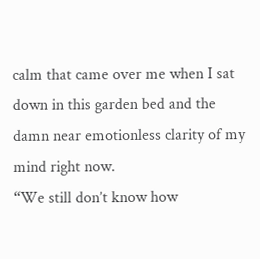calm that came over me when I sat down in this garden bed and the damn near emotionless clarity of my mind right now.
“We still don’t know how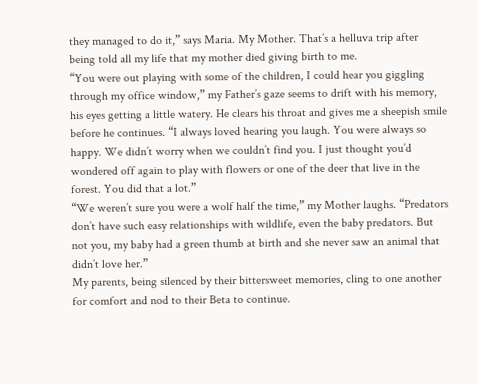they managed to do it,” says Maria. My Mother. That’s a helluva trip after being told all my life that my mother died giving birth to me.
“You were out playing with some of the children, I could hear you giggling through my office window,” my Father’s gaze seems to drift with his memory, his eyes getting a little watery. He clears his throat and gives me a sheepish smile before he continues. “I always loved hearing you laugh. You were always so happy. We didn’t worry when we couldn’t find you. I just thought you’d wondered off again to play with flowers or one of the deer that live in the forest. You did that a lot.”
“We weren’t sure you were a wolf half the time,” my Mother laughs. “Predators don’t have such easy relationships with wildlife, even the baby predators. But not you, my baby had a green thumb at birth and she never saw an animal that didn’t love her.”
My parents, being silenced by their bittersweet memories, cling to one another for comfort and nod to their Beta to continue.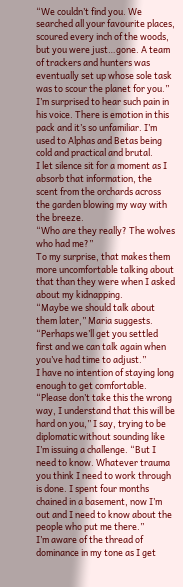“We couldn’t find you. We searched all your favourite places, scoured every inch of the woods, but you were just…gone. A team of trackers and hunters was eventually set up whose sole task was to scour the planet for you.”
I’m surprised to hear such pain in his voice. There is emotion in this pack and it’s so unfamiliar. I’m used to Alphas and Betas being cold and practical and brutal.
I let silence sit for a moment as I absorb that information, the scent from the orchards across the garden blowing my way with the breeze.
“Who are they really? The wolves who had me?”
To my surprise, that makes them more uncomfortable talking about that than they were when I asked about my kidnapping.
“Maybe we should talk about them later,” Maria suggests. “Perhaps we’ll get you settled first and we can talk again when you’ve had time to adjust.”
I have no intention of staying long enough to get comfortable.
“Please don’t take this the wrong way, I understand that this will be hard on you,” I say, trying to be diplomatic without sounding like I’m issuing a challenge. “But I need to know. Whatever trauma you think I need to work through is done. I spent four months chained in a basement, now I’m out and I need to know about the people who put me there.”
I’m aware of the thread of dominance in my tone as I get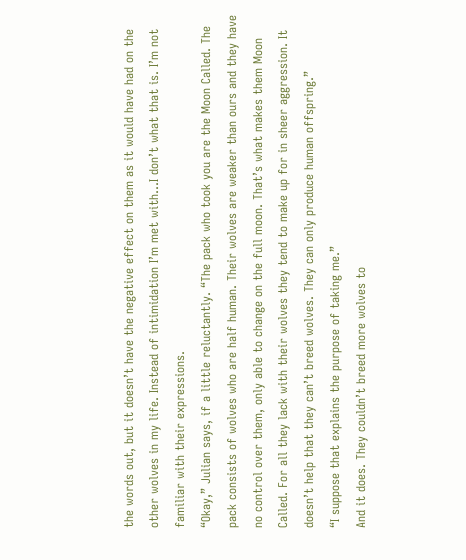the words out, but it doesn’t have the negative effect on them as it would have had on the other wolves in my life. Instead of intimidation I’m met with…I don’t what that is. I’m not familiar with their expressions.
“Okay,” Julian says, if a little reluctantly. “The pack who took you are the Moon Called. The pack consists of wolves who are half human. Their wolves are weaker than ours and they have no control over them, only able to change on the full moon. That’s what makes them Moon Called. For all they lack with their wolves they tend to make up for in sheer aggression. It doesn’t help that they can’t breed wolves. They can only produce human offspring.”
“I suppose that explains the purpose of taking me.”
And it does. They couldn’t breed more wolves to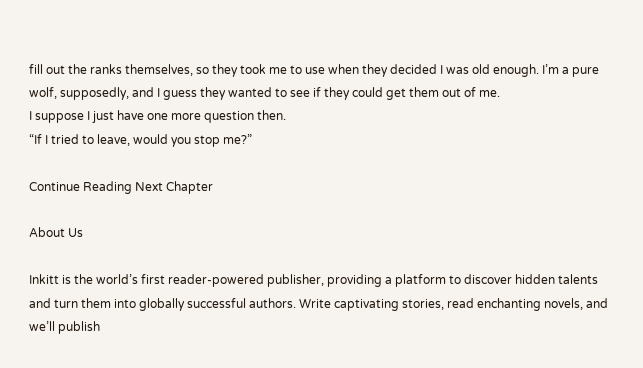fill out the ranks themselves, so they took me to use when they decided I was old enough. I’m a pure wolf, supposedly, and I guess they wanted to see if they could get them out of me.
I suppose I just have one more question then.
“If I tried to leave, would you stop me?”

Continue Reading Next Chapter

About Us

Inkitt is the world’s first reader-powered publisher, providing a platform to discover hidden talents and turn them into globally successful authors. Write captivating stories, read enchanting novels, and we’ll publish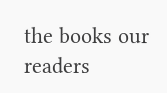the books our readers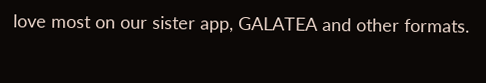love most on our sister app, GALATEA and other formats.